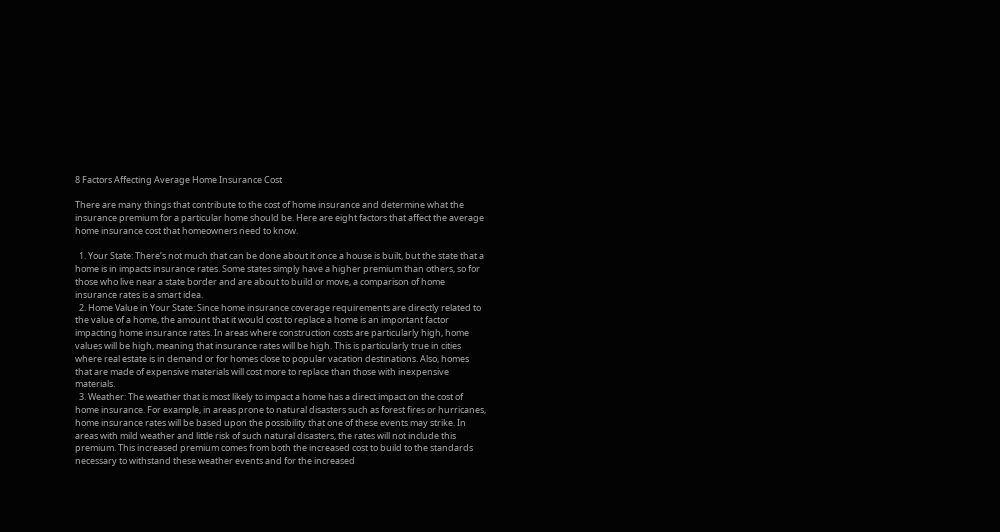8 Factors Affecting Average Home Insurance Cost

There are many things that contribute to the cost of home insurance and determine what the insurance premium for a particular home should be. Here are eight factors that affect the average home insurance cost that homeowners need to know.

  1. Your State: There’s not much that can be done about it once a house is built, but the state that a home is in impacts insurance rates. Some states simply have a higher premium than others, so for those who live near a state border and are about to build or move, a comparison of home insurance rates is a smart idea.
  2. Home Value in Your State: Since home insurance coverage requirements are directly related to the value of a home, the amount that it would cost to replace a home is an important factor impacting home insurance rates. In areas where construction costs are particularly high, home values will be high, meaning that insurance rates will be high. This is particularly true in cities where real estate is in demand or for homes close to popular vacation destinations. Also, homes that are made of expensive materials will cost more to replace than those with inexpensive materials.
  3. Weather: The weather that is most likely to impact a home has a direct impact on the cost of home insurance. For example, in areas prone to natural disasters such as forest fires or hurricanes, home insurance rates will be based upon the possibility that one of these events may strike. In areas with mild weather and little risk of such natural disasters, the rates will not include this premium. This increased premium comes from both the increased cost to build to the standards necessary to withstand these weather events and for the increased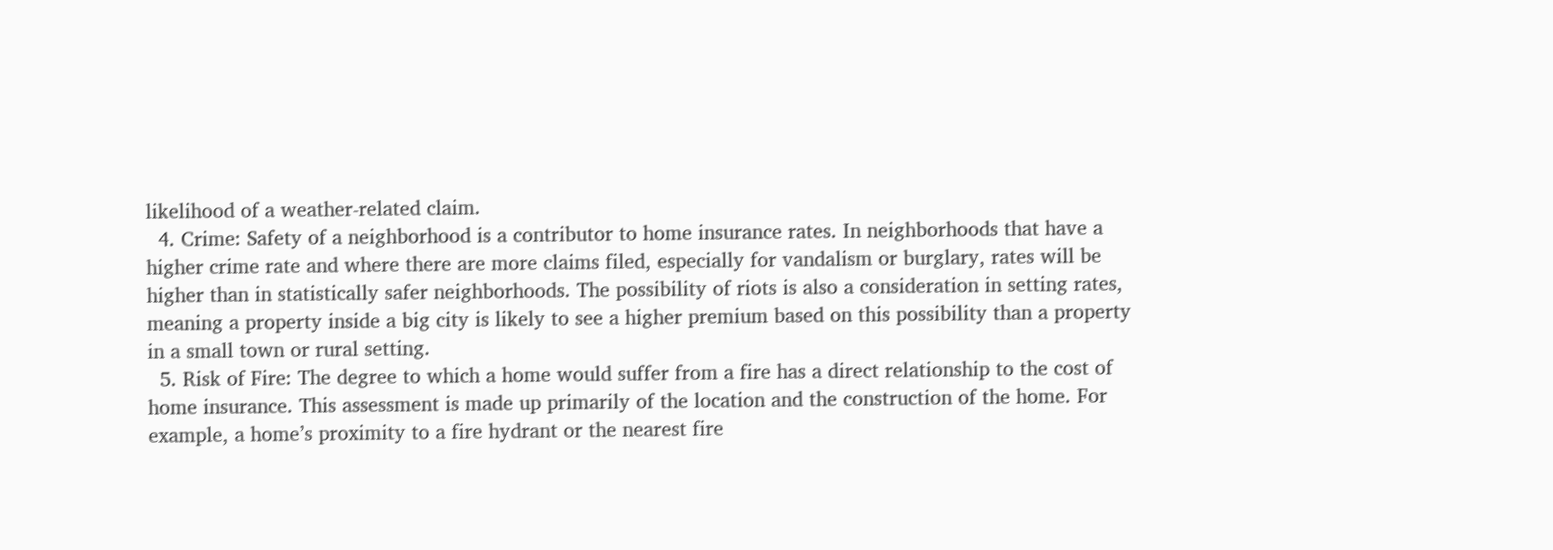likelihood of a weather-related claim.
  4. Crime: Safety of a neighborhood is a contributor to home insurance rates. In neighborhoods that have a higher crime rate and where there are more claims filed, especially for vandalism or burglary, rates will be higher than in statistically safer neighborhoods. The possibility of riots is also a consideration in setting rates, meaning a property inside a big city is likely to see a higher premium based on this possibility than a property in a small town or rural setting.
  5. Risk of Fire: The degree to which a home would suffer from a fire has a direct relationship to the cost of home insurance. This assessment is made up primarily of the location and the construction of the home. For example, a home’s proximity to a fire hydrant or the nearest fire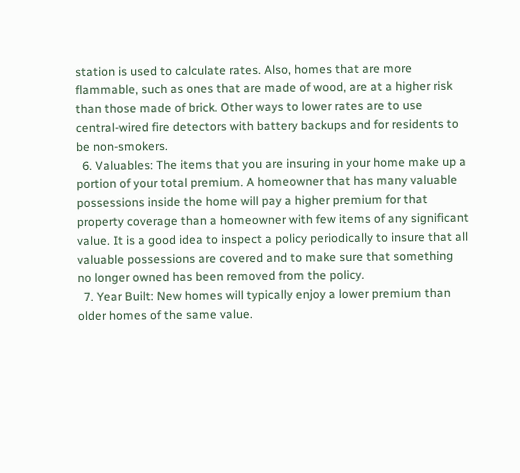station is used to calculate rates. Also, homes that are more flammable, such as ones that are made of wood, are at a higher risk than those made of brick. Other ways to lower rates are to use central-wired fire detectors with battery backups and for residents to be non-smokers.
  6. Valuables: The items that you are insuring in your home make up a portion of your total premium. A homeowner that has many valuable possessions inside the home will pay a higher premium for that property coverage than a homeowner with few items of any significant value. It is a good idea to inspect a policy periodically to insure that all valuable possessions are covered and to make sure that something no longer owned has been removed from the policy.
  7. Year Built: New homes will typically enjoy a lower premium than older homes of the same value.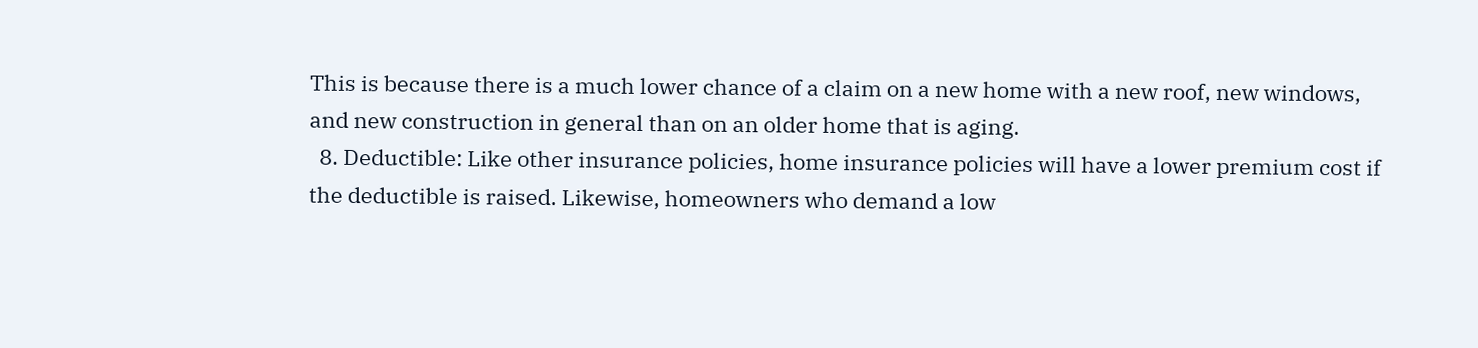This is because there is a much lower chance of a claim on a new home with a new roof, new windows, and new construction in general than on an older home that is aging.
  8. Deductible: Like other insurance policies, home insurance policies will have a lower premium cost if the deductible is raised. Likewise, homeowners who demand a low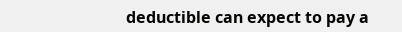deductible can expect to pay a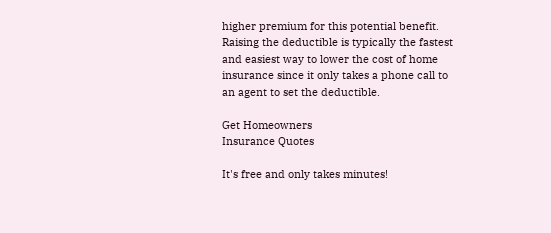higher premium for this potential benefit. Raising the deductible is typically the fastest and easiest way to lower the cost of home insurance since it only takes a phone call to an agent to set the deductible.

Get Homeowners
Insurance Quotes

It's free and only takes minutes!